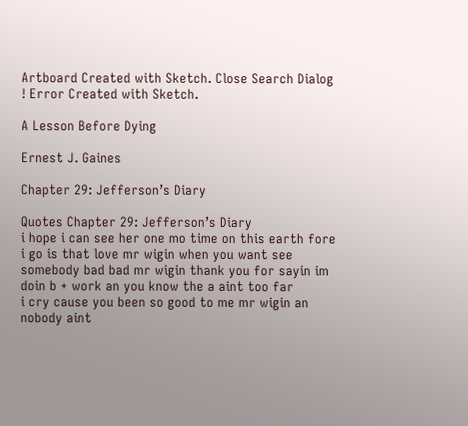Artboard Created with Sketch. Close Search Dialog
! Error Created with Sketch.

A Lesson Before Dying

Ernest J. Gaines

Chapter 29: Jefferson’s Diary

Quotes Chapter 29: Jefferson’s Diary
i hope i can see her one mo time on this earth fore i go is that love mr wigin when you want see somebody bad bad mr wigin thank you for sayin im doin b + work an you know the a aint too far
i cry cause you been so good to me mr wigin an nobody aint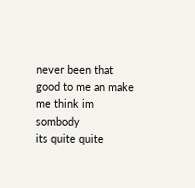never been that good to me an make me think im sombody
its quite quite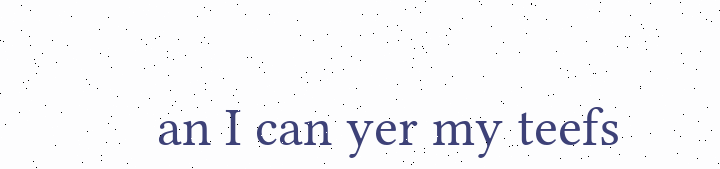an I can yer my teefs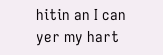hitin an I can yer my hart